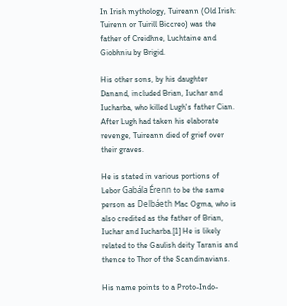In Irish mythology, Tuireann (Old Irish: Tuirenn or Tuirill Biccreo) was the father of Creidhne, Luchtaine and Giobhniu by Brigid.

His other sons, by his daughter Danand, included Brian, Iuchar and Iucharba, who killed Lugh's father Cian. After Lugh had taken his elaborate revenge, Tuireann died of grief over their graves.

He is stated in various portions of Lebor Gabála Érenn to be the same person as Delbáeth Mac Ogma, who is also credited as the father of Brian, Iuchar and Iucharba.[1] He is likely related to the Gaulish deity Taranis and thence to Thor of the Scandinavians.

His name points to a Proto-Indo-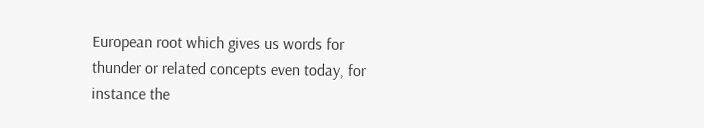European root which gives us words for thunder or related concepts even today, for instance the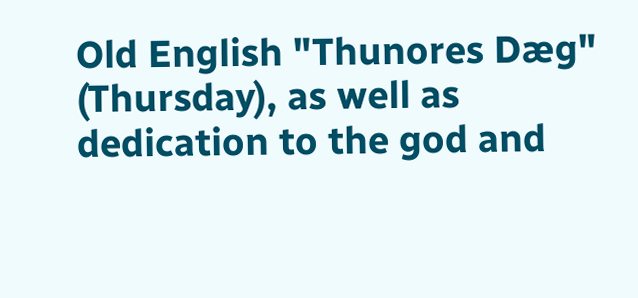Old English "Thunores Dæg" (Thursday), as well as dedication to the god and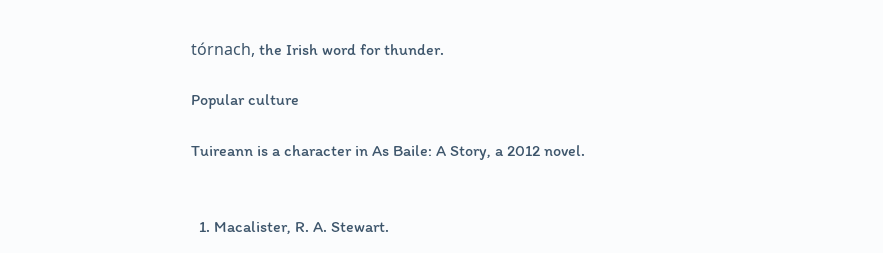tórnach, the Irish word for thunder.

Popular culture

Tuireann is a character in As Baile: A Story, a 2012 novel.


  1. Macalister, R. A. Stewart.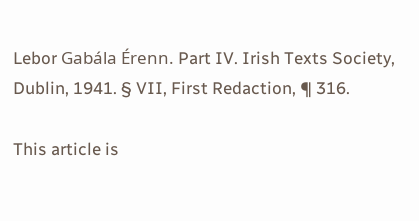Lebor Gabála Érenn. Part IV. Irish Texts Society, Dublin, 1941. § VII, First Redaction, ¶ 316.

This article is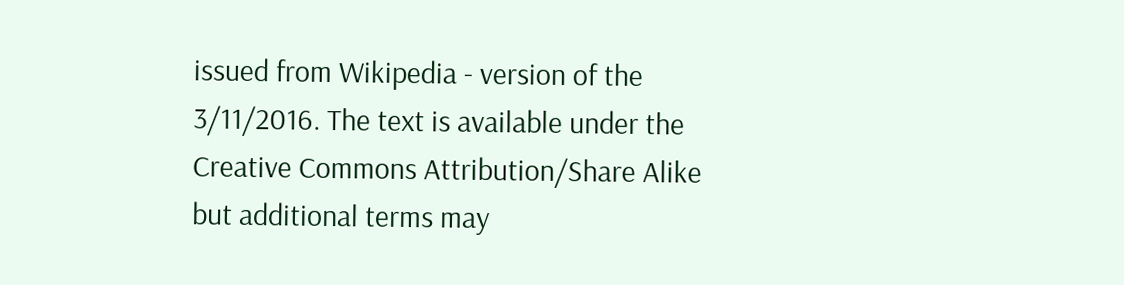issued from Wikipedia - version of the 3/11/2016. The text is available under the Creative Commons Attribution/Share Alike but additional terms may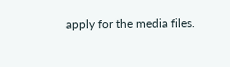apply for the media files.